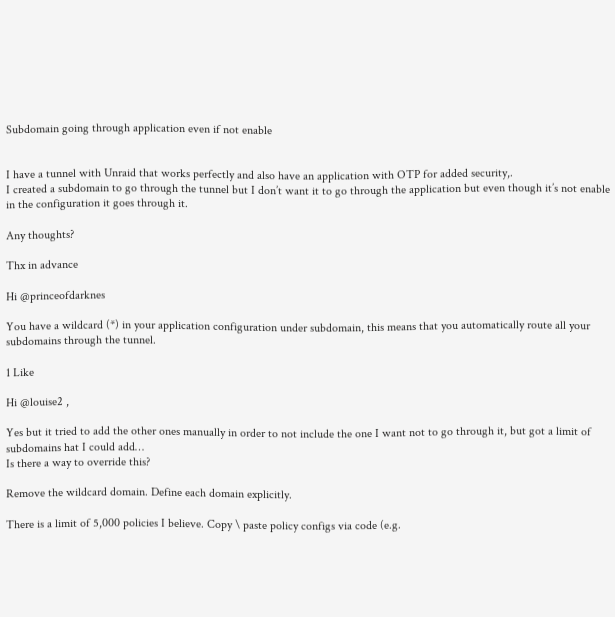Subdomain going through application even if not enable


I have a tunnel with Unraid that works perfectly and also have an application with OTP for added security,.
I created a subdomain to go through the tunnel but I don’t want it to go through the application but even though it’s not enable in the configuration it goes through it.

Any thoughts?

Thx in advance

Hi @princeofdarknes

You have a wildcard (*) in your application configuration under subdomain, this means that you automatically route all your subdomains through the tunnel.

1 Like

Hi @louise2 ,

Yes but it tried to add the other ones manually in order to not include the one I want not to go through it, but got a limit of subdomains hat I could add…
Is there a way to override this?

Remove the wildcard domain. Define each domain explicitly.

There is a limit of 5,000 policies I believe. Copy \ paste policy configs via code (e.g.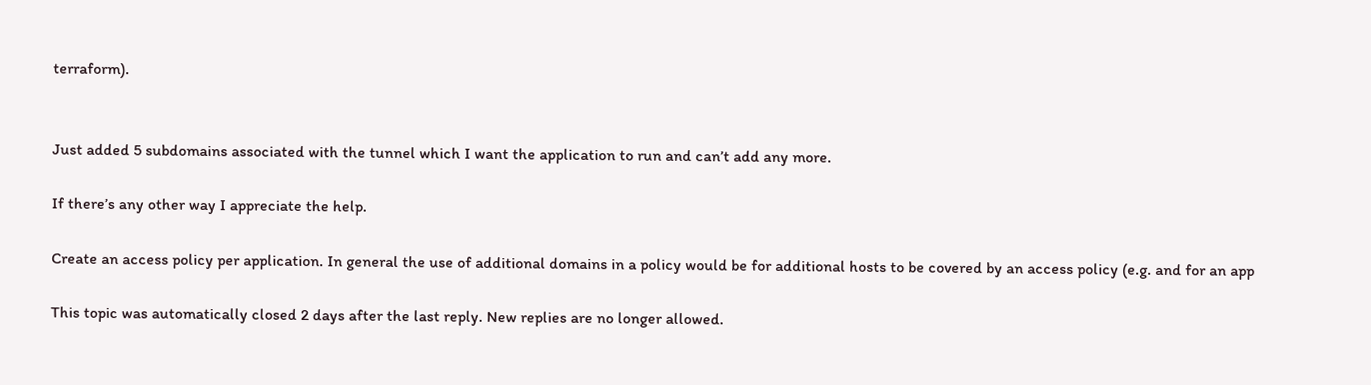terraform).


Just added 5 subdomains associated with the tunnel which I want the application to run and can’t add any more.

If there’s any other way I appreciate the help.

Create an access policy per application. In general the use of additional domains in a policy would be for additional hosts to be covered by an access policy (e.g. and for an app

This topic was automatically closed 2 days after the last reply. New replies are no longer allowed.